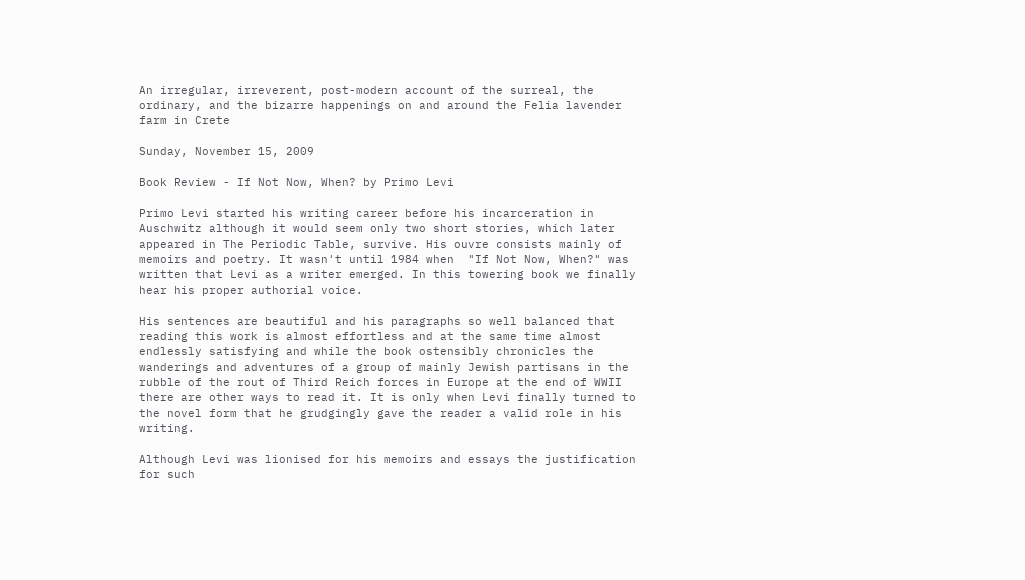An irregular, irreverent, post-modern account of the surreal, the ordinary, and the bizarre happenings on and around the Felia lavender farm in Crete

Sunday, November 15, 2009

Book Review - If Not Now, When? by Primo Levi

Primo Levi started his writing career before his incarceration in Auschwitz although it would seem only two short stories, which later appeared in The Periodic Table, survive. His ouvre consists mainly of memoirs and poetry. It wasn't until 1984 when  "If Not Now, When?" was written that Levi as a writer emerged. In this towering book we finally hear his proper authorial voice.

His sentences are beautiful and his paragraphs so well balanced that reading this work is almost effortless and at the same time almost endlessly satisfying and while the book ostensibly chronicles the wanderings and adventures of a group of mainly Jewish partisans in the rubble of the rout of Third Reich forces in Europe at the end of WWII there are other ways to read it. It is only when Levi finally turned to the novel form that he grudgingly gave the reader a valid role in his writing.

Although Levi was lionised for his memoirs and essays the justification for such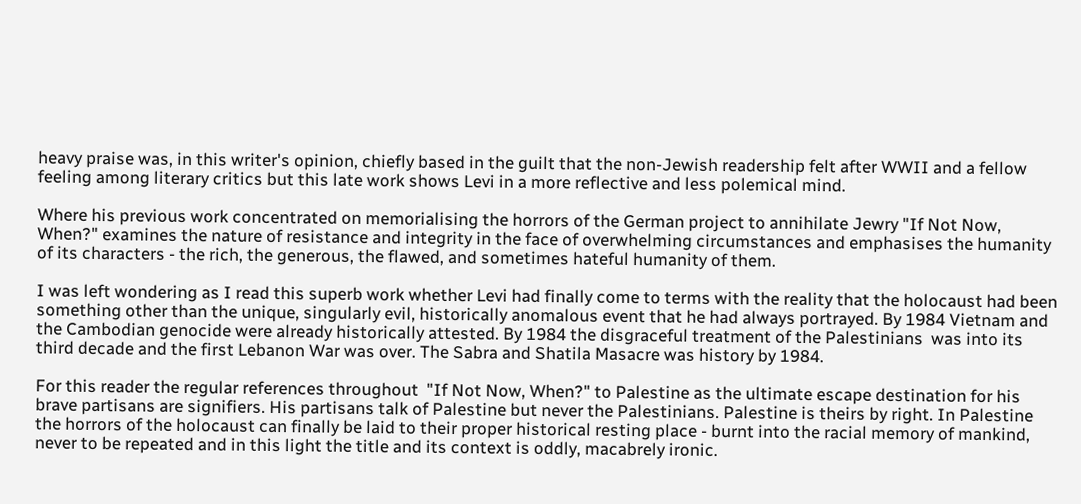heavy praise was, in this writer's opinion, chiefly based in the guilt that the non-Jewish readership felt after WWII and a fellow feeling among literary critics but this late work shows Levi in a more reflective and less polemical mind.

Where his previous work concentrated on memorialising the horrors of the German project to annihilate Jewry "If Not Now, When?" examines the nature of resistance and integrity in the face of overwhelming circumstances and emphasises the humanity of its characters - the rich, the generous, the flawed, and sometimes hateful humanity of them.

I was left wondering as I read this superb work whether Levi had finally come to terms with the reality that the holocaust had been something other than the unique, singularly evil, historically anomalous event that he had always portrayed. By 1984 Vietnam and the Cambodian genocide were already historically attested. By 1984 the disgraceful treatment of the Palestinians  was into its third decade and the first Lebanon War was over. The Sabra and Shatila Masacre was history by 1984.

For this reader the regular references throughout  "If Not Now, When?" to Palestine as the ultimate escape destination for his brave partisans are signifiers. His partisans talk of Palestine but never the Palestinians. Palestine is theirs by right. In Palestine the horrors of the holocaust can finally be laid to their proper historical resting place - burnt into the racial memory of mankind, never to be repeated and in this light the title and its context is oddly, macabrely ironic.